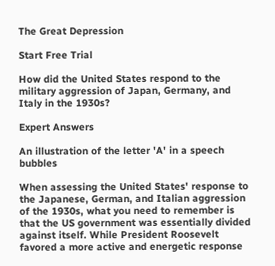The Great Depression

Start Free Trial

How did the United States respond to the military aggression of Japan, Germany, and Italy in the 1930s?

Expert Answers

An illustration of the letter 'A' in a speech bubbles

When assessing the United States' response to the Japanese, German, and Italian aggression of the 1930s, what you need to remember is that the US government was essentially divided against itself. While President Roosevelt favored a more active and energetic response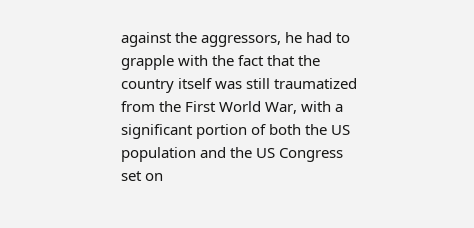against the aggressors, he had to grapple with the fact that the country itself was still traumatized from the First World War, with a significant portion of both the US population and the US Congress set on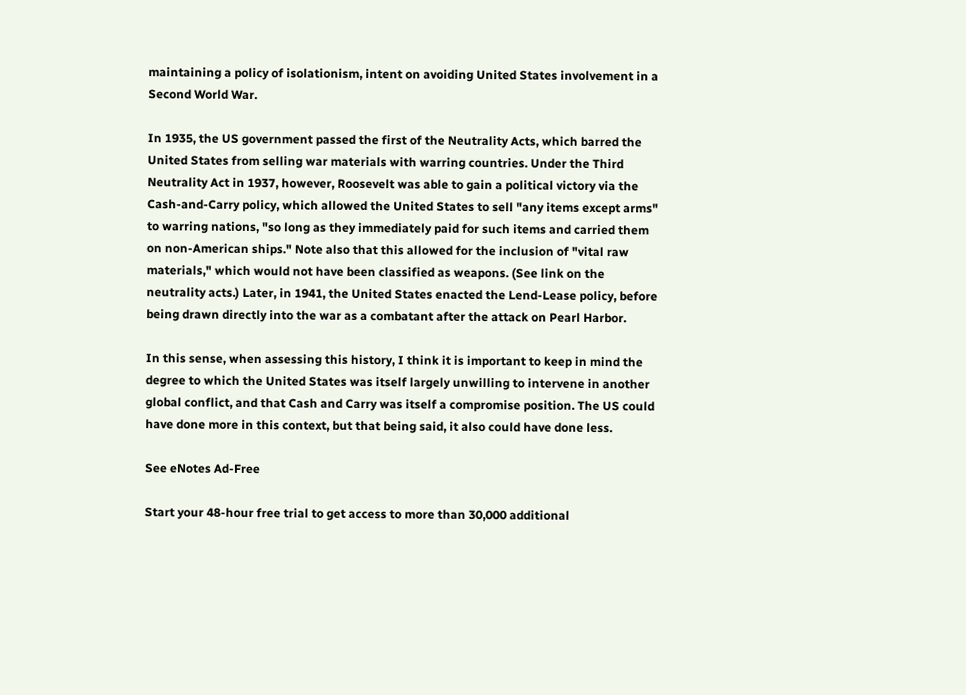maintaining a policy of isolationism, intent on avoiding United States involvement in a Second World War.

In 1935, the US government passed the first of the Neutrality Acts, which barred the United States from selling war materials with warring countries. Under the Third Neutrality Act in 1937, however, Roosevelt was able to gain a political victory via the Cash-and-Carry policy, which allowed the United States to sell "any items except arms" to warring nations, "so long as they immediately paid for such items and carried them on non-American ships." Note also that this allowed for the inclusion of "vital raw materials," which would not have been classified as weapons. (See link on the neutrality acts.) Later, in 1941, the United States enacted the Lend-Lease policy, before being drawn directly into the war as a combatant after the attack on Pearl Harbor.

In this sense, when assessing this history, I think it is important to keep in mind the degree to which the United States was itself largely unwilling to intervene in another global conflict, and that Cash and Carry was itself a compromise position. The US could have done more in this context, but that being said, it also could have done less.

See eNotes Ad-Free

Start your 48-hour free trial to get access to more than 30,000 additional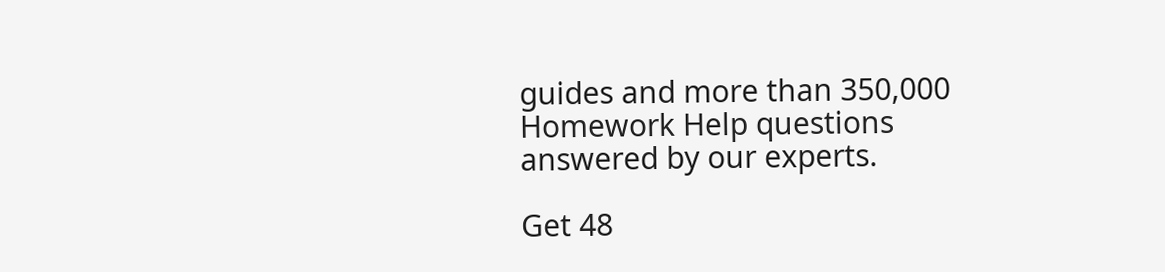guides and more than 350,000 Homework Help questions answered by our experts.

Get 48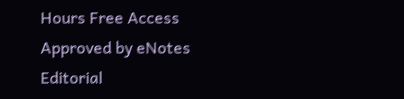Hours Free Access
Approved by eNotes Editorial